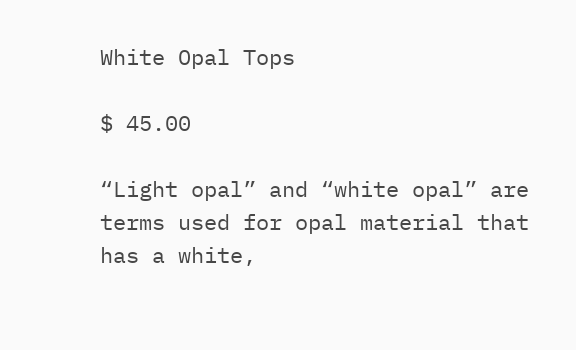White Opal Tops

$ 45.00

“Light opal” and “white opal” are terms used for opal material that has a white,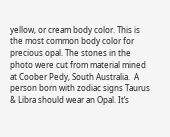yellow, or cream body color. This is the most common body color for precious opal. The stones in the photo were cut from material mined at Coober Pedy, South Australia.  A person born with zodiac signs Taurus & Libra should wear an Opal. It’s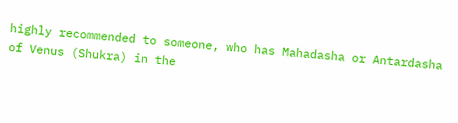highly recommended to someone, who has Mahadasha or Antardasha of Venus (Shukra) in the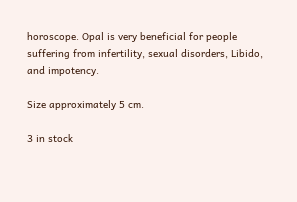horoscope. Opal is very beneficial for people suffering from infertility, sexual disorders, Libido, and impotency.

Size approximately 5 cm.

3 in stock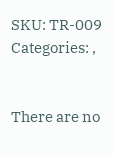SKU: TR-009 Categories: ,


There are no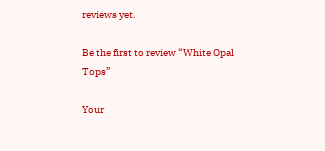reviews yet.

Be the first to review “White Opal Tops”

Your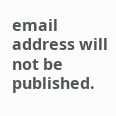email address will not be published.